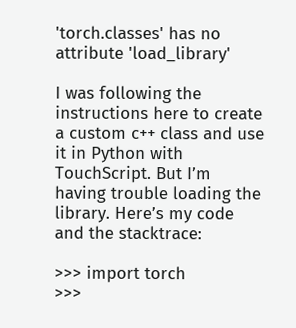'torch.classes' has no attribute 'load_library'

I was following the instructions here to create a custom c++ class and use it in Python with TouchScript. But I’m having trouble loading the library. Here’s my code and the stacktrace:

>>> import torch
>>>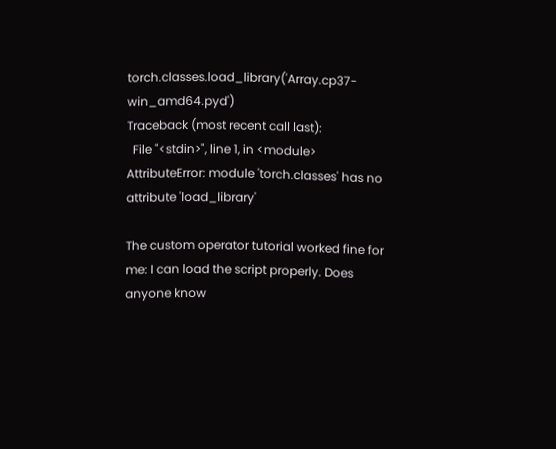torch.classes.load_library('Array.cp37-win_amd64.pyd')
Traceback (most recent call last):
  File "<stdin>", line 1, in <module>
AttributeError: module 'torch.classes' has no attribute 'load_library'

The custom operator tutorial worked fine for me: I can load the script properly. Does anyone know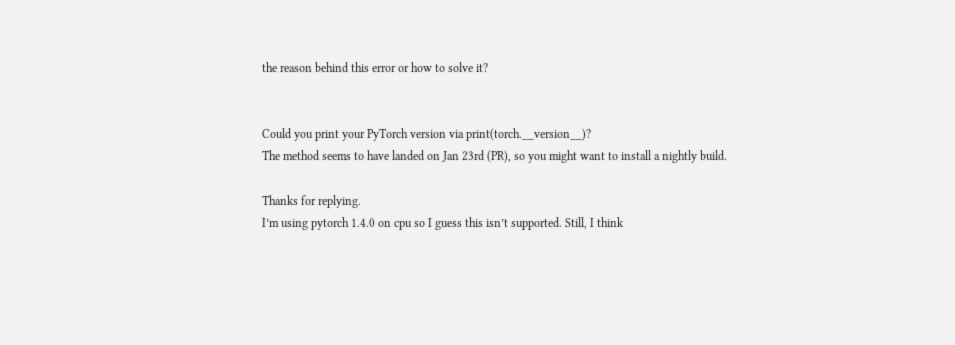the reason behind this error or how to solve it?


Could you print your PyTorch version via print(torch.__version__)?
The method seems to have landed on Jan 23rd (PR), so you might want to install a nightly build.

Thanks for replying.
I’m using pytorch 1.4.0 on cpu so I guess this isn’t supported. Still, I think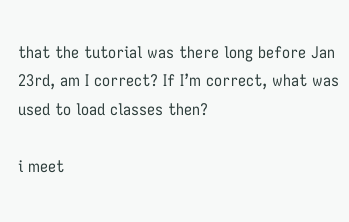that the tutorial was there long before Jan 23rd, am I correct? If I’m correct, what was used to load classes then?

i meet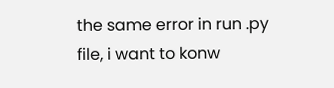the same error in run .py file, i want to konw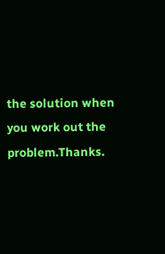the solution when you work out the problem.Thanks.